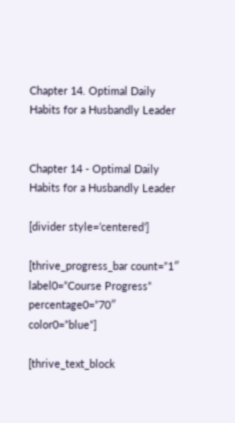Chapter 14. Optimal Daily Habits for a Husbandly Leader


Chapter 14 - Optimal Daily Habits for a Husbandly Leader

[divider style=’centered’]

[thrive_progress_bar count=”1″ label0=”Course Progress” percentage0=”70″ color0=”blue”]

[thrive_text_block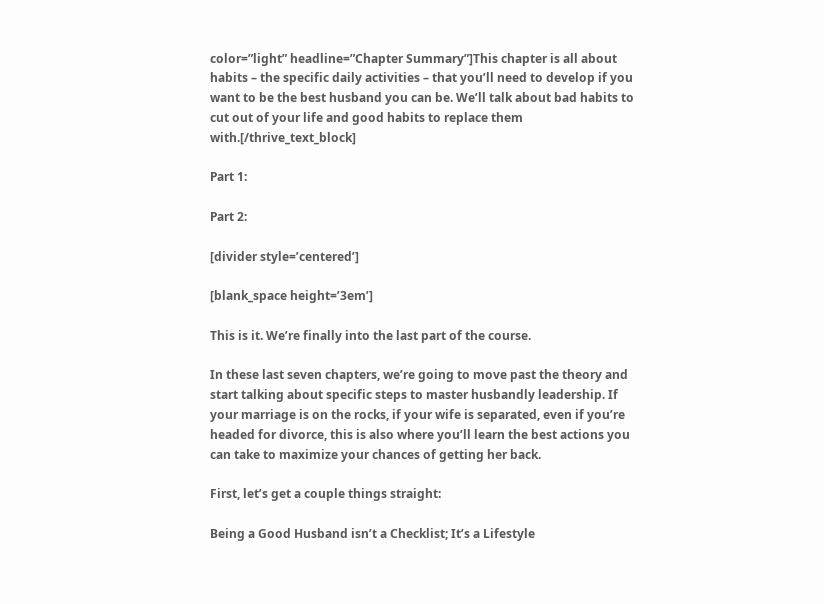color=”light” headline=”Chapter Summary”]This chapter is all about habits – the specific daily activities – that you’ll need to develop if you want to be the best husband you can be. We’ll talk about bad habits to cut out of your life and good habits to replace them with.[/thrive_text_block]

Part 1:

Part 2:

[divider style=’centered’]

[blank_space height=’3em’]

This is it. We’re finally into the last part of the course.

In these last seven chapters, we’re going to move past the theory and start talking about specific steps to master husbandly leadership. If your marriage is on the rocks, if your wife is separated, even if you’re headed for divorce, this is also where you’ll learn the best actions you can take to maximize your chances of getting her back.

First, let’s get a couple things straight:

Being a Good Husband isn’t a Checklist; It’s a Lifestyle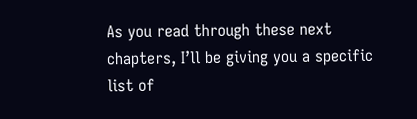As you read through these next chapters, I’ll be giving you a specific list of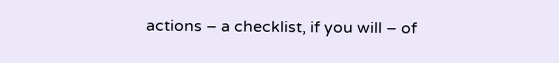actions – a checklist, if you will – of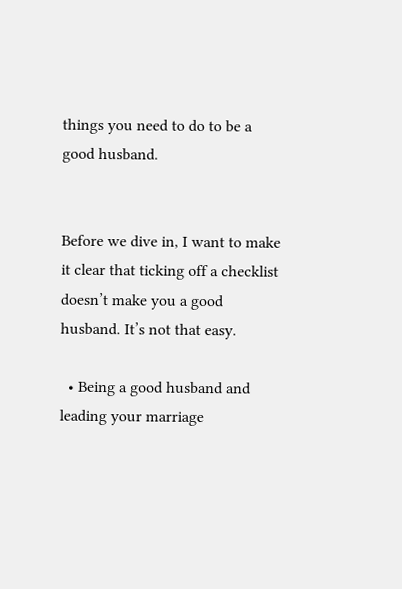things you need to do to be a good husband.


Before we dive in, I want to make it clear that ticking off a checklist doesn’t make you a good husband. It’s not that easy.

  • Being a good husband and leading your marriage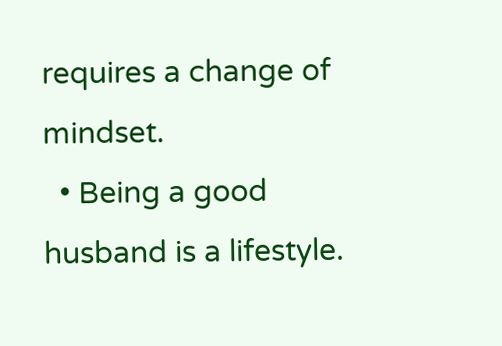requires a change of mindset.
  • Being a good husband is a lifestyle.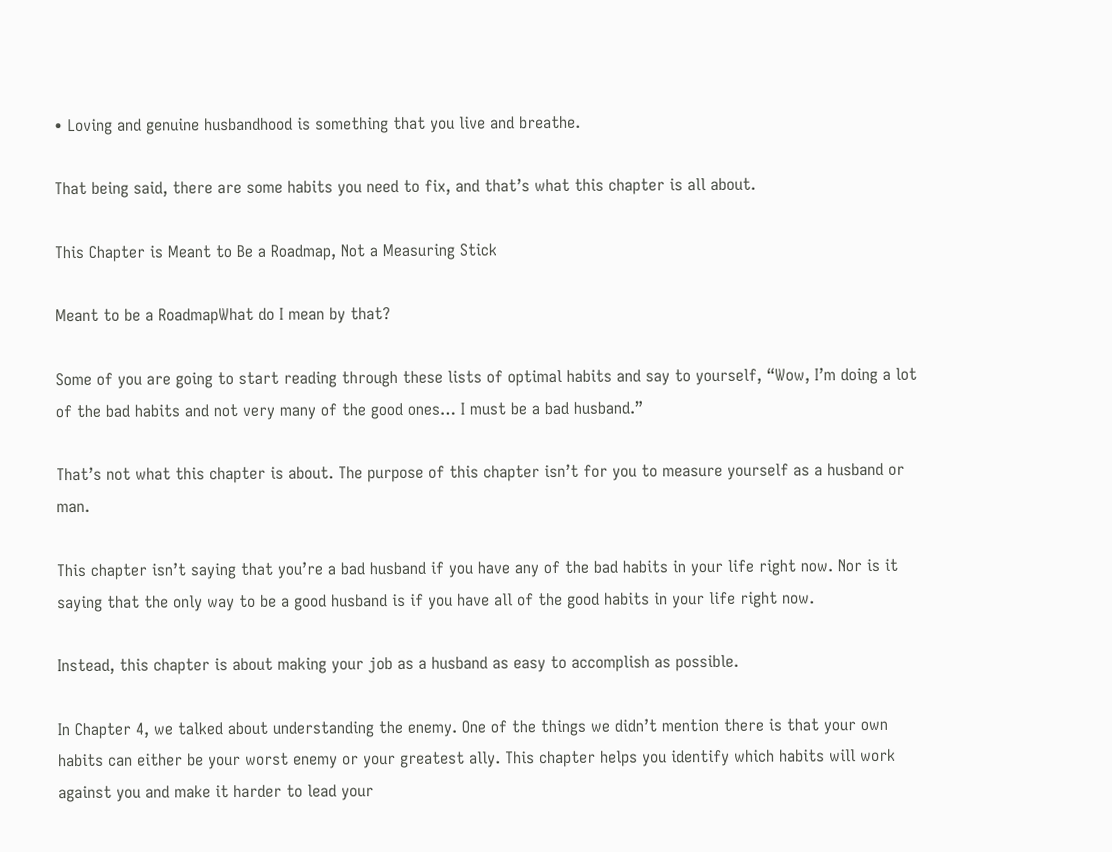• Loving and genuine husbandhood is something that you live and breathe.

That being said, there are some habits you need to fix, and that’s what this chapter is all about.

This Chapter is Meant to Be a Roadmap, Not a Measuring Stick

Meant to be a RoadmapWhat do I mean by that?

Some of you are going to start reading through these lists of optimal habits and say to yourself, “Wow, I’m doing a lot of the bad habits and not very many of the good ones… I must be a bad husband.”

That’s not what this chapter is about. The purpose of this chapter isn’t for you to measure yourself as a husband or man.

This chapter isn’t saying that you’re a bad husband if you have any of the bad habits in your life right now. Nor is it saying that the only way to be a good husband is if you have all of the good habits in your life right now.

Instead, this chapter is about making your job as a husband as easy to accomplish as possible.

In Chapter 4, we talked about understanding the enemy. One of the things we didn’t mention there is that your own habits can either be your worst enemy or your greatest ally. This chapter helps you identify which habits will work against you and make it harder to lead your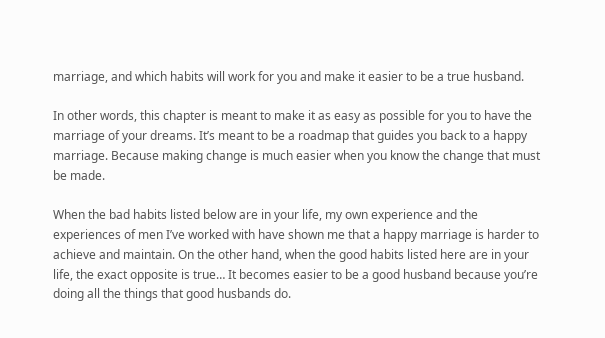marriage, and which habits will work for you and make it easier to be a true husband.

In other words, this chapter is meant to make it as easy as possible for you to have the marriage of your dreams. It’s meant to be a roadmap that guides you back to a happy marriage. Because making change is much easier when you know the change that must be made.

When the bad habits listed below are in your life, my own experience and the experiences of men I’ve worked with have shown me that a happy marriage is harder to achieve and maintain. On the other hand, when the good habits listed here are in your life, the exact opposite is true… It becomes easier to be a good husband because you’re doing all the things that good husbands do.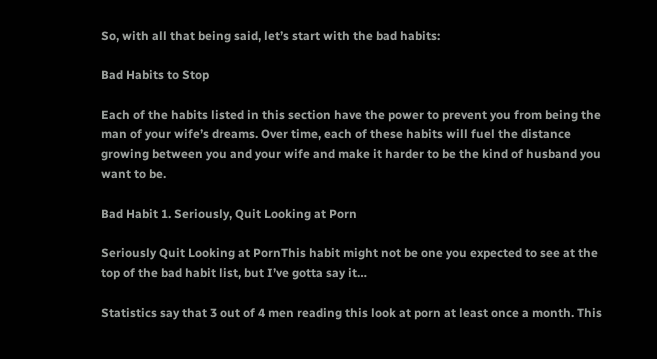So, with all that being said, let’s start with the bad habits:

Bad Habits to Stop

Each of the habits listed in this section have the power to prevent you from being the man of your wife’s dreams. Over time, each of these habits will fuel the distance growing between you and your wife and make it harder to be the kind of husband you want to be.

Bad Habit 1. Seriously, Quit Looking at Porn

Seriously Quit Looking at PornThis habit might not be one you expected to see at the top of the bad habit list, but I’ve gotta say it…

Statistics say that 3 out of 4 men reading this look at porn at least once a month. This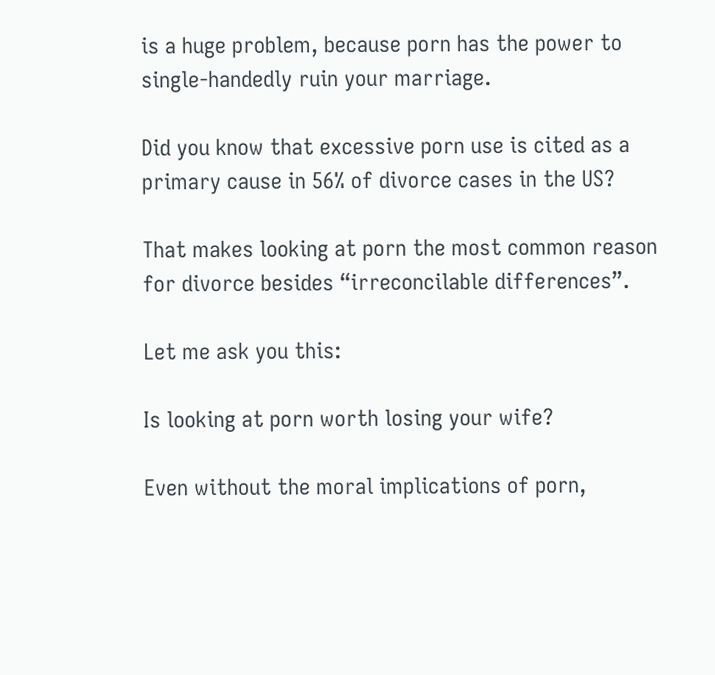is a huge problem, because porn has the power to single-handedly ruin your marriage.

Did you know that excessive porn use is cited as a primary cause in 56% of divorce cases in the US?

That makes looking at porn the most common reason for divorce besides “irreconcilable differences”.

Let me ask you this:

Is looking at porn worth losing your wife?

Even without the moral implications of porn,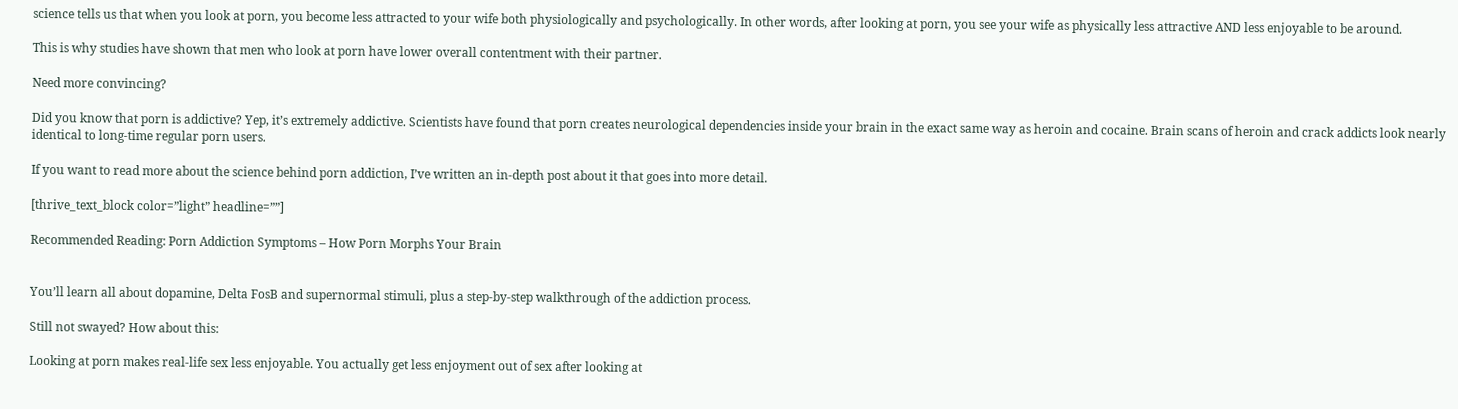science tells us that when you look at porn, you become less attracted to your wife both physiologically and psychologically. In other words, after looking at porn, you see your wife as physically less attractive AND less enjoyable to be around.

This is why studies have shown that men who look at porn have lower overall contentment with their partner.

Need more convincing?

Did you know that porn is addictive? Yep, it’s extremely addictive. Scientists have found that porn creates neurological dependencies inside your brain in the exact same way as heroin and cocaine. Brain scans of heroin and crack addicts look nearly identical to long-time regular porn users.

If you want to read more about the science behind porn addiction, I’ve written an in-depth post about it that goes into more detail.

[thrive_text_block color=”light” headline=””]

Recommended Reading: Porn Addiction Symptoms – How Porn Morphs Your Brain


You’ll learn all about dopamine, Delta FosB and supernormal stimuli, plus a step-by-step walkthrough of the addiction process.

Still not swayed? How about this:

Looking at porn makes real-life sex less enjoyable. You actually get less enjoyment out of sex after looking at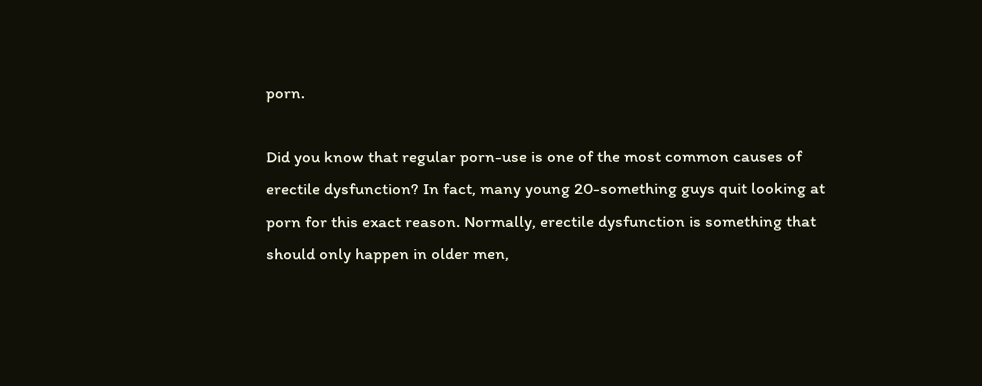porn.

Did you know that regular porn-use is one of the most common causes of erectile dysfunction? In fact, many young 20-something guys quit looking at porn for this exact reason. Normally, erectile dysfunction is something that should only happen in older men,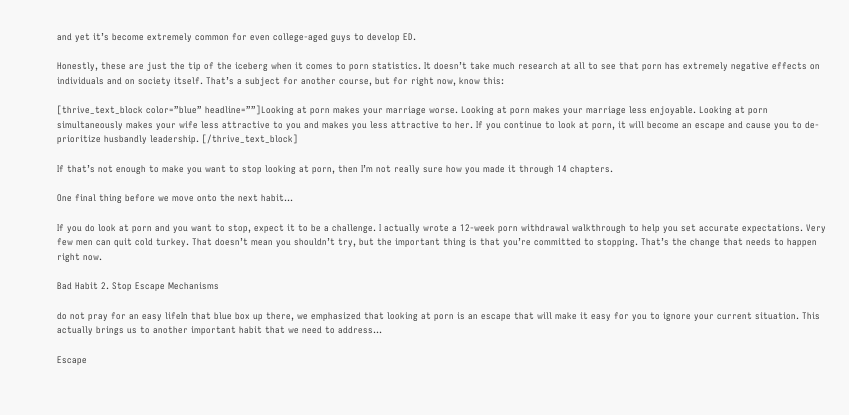and yet it’s become extremely common for even college-aged guys to develop ED.

Honestly, these are just the tip of the iceberg when it comes to porn statistics. It doesn’t take much research at all to see that porn has extremely negative effects on individuals and on society itself. That’s a subject for another course, but for right now, know this:

[thrive_text_block color=”blue” headline=””]Looking at porn makes your marriage worse. Looking at porn makes your marriage less enjoyable. Looking at porn simultaneously makes your wife less attractive to you and makes you less attractive to her. If you continue to look at porn, it will become an escape and cause you to de-prioritize husbandly leadership. [/thrive_text_block]

If that’s not enough to make you want to stop looking at porn, then I’m not really sure how you made it through 14 chapters.

One final thing before we move onto the next habit…

If you do look at porn and you want to stop, expect it to be a challenge. I actually wrote a 12-week porn withdrawal walkthrough to help you set accurate expectations. Very few men can quit cold turkey. That doesn’t mean you shouldn’t try, but the important thing is that you’re committed to stopping. That’s the change that needs to happen right now.

Bad Habit 2. Stop Escape Mechanisms

do not pray for an easy lifeIn that blue box up there, we emphasized that looking at porn is an escape that will make it easy for you to ignore your current situation. This actually brings us to another important habit that we need to address…

Escape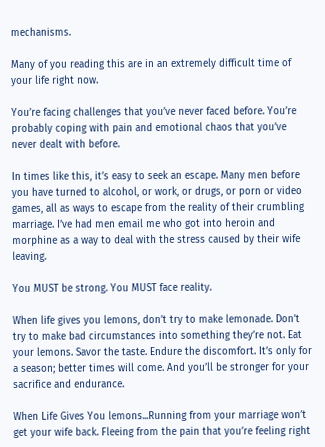mechanisms.

Many of you reading this are in an extremely difficult time of your life right now.

You’re facing challenges that you’ve never faced before. You’re probably coping with pain and emotional chaos that you’ve never dealt with before.

In times like this, it’s easy to seek an escape. Many men before you have turned to alcohol, or work, or drugs, or porn or video games, all as ways to escape from the reality of their crumbling marriage. I’ve had men email me who got into heroin and morphine as a way to deal with the stress caused by their wife leaving.

You MUST be strong. You MUST face reality.

When life gives you lemons, don’t try to make lemonade. Don’t try to make bad circumstances into something they’re not. Eat your lemons. Savor the taste. Endure the discomfort. It’s only for a season; better times will come. And you’ll be stronger for your sacrifice and endurance.

When Life Gives You lemons...Running from your marriage won’t get your wife back. Fleeing from the pain that you’re feeling right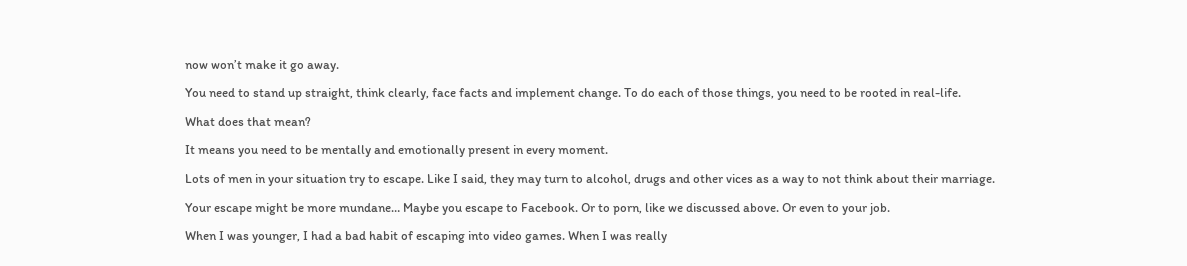now won’t make it go away.

You need to stand up straight, think clearly, face facts and implement change. To do each of those things, you need to be rooted in real-life.

What does that mean?

It means you need to be mentally and emotionally present in every moment.

Lots of men in your situation try to escape. Like I said, they may turn to alcohol, drugs and other vices as a way to not think about their marriage.

Your escape might be more mundane… Maybe you escape to Facebook. Or to porn, like we discussed above. Or even to your job.

When I was younger, I had a bad habit of escaping into video games. When I was really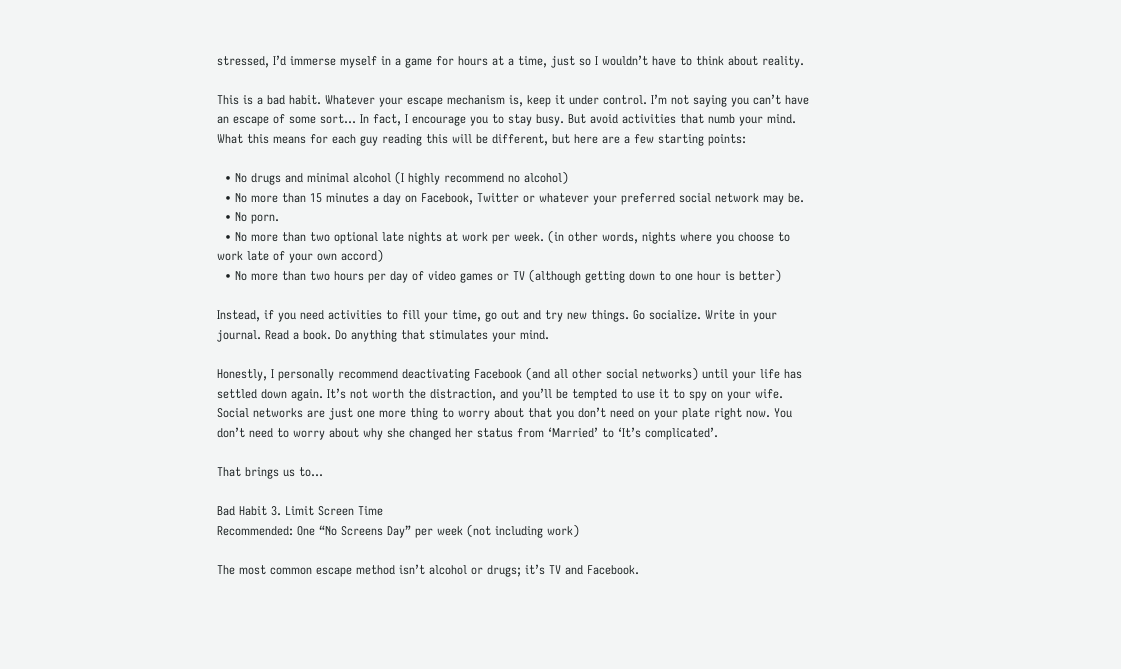stressed, I’d immerse myself in a game for hours at a time, just so I wouldn’t have to think about reality.

This is a bad habit. Whatever your escape mechanism is, keep it under control. I’m not saying you can’t have an escape of some sort… In fact, I encourage you to stay busy. But avoid activities that numb your mind. What this means for each guy reading this will be different, but here are a few starting points:

  • No drugs and minimal alcohol (I highly recommend no alcohol)
  • No more than 15 minutes a day on Facebook, Twitter or whatever your preferred social network may be.
  • No porn.
  • No more than two optional late nights at work per week. (in other words, nights where you choose to work late of your own accord)
  • No more than two hours per day of video games or TV (although getting down to one hour is better)

Instead, if you need activities to fill your time, go out and try new things. Go socialize. Write in your journal. Read a book. Do anything that stimulates your mind.

Honestly, I personally recommend deactivating Facebook (and all other social networks) until your life has settled down again. It’s not worth the distraction, and you’ll be tempted to use it to spy on your wife. Social networks are just one more thing to worry about that you don’t need on your plate right now. You don’t need to worry about why she changed her status from ‘Married’ to ‘It’s complicated’.

That brings us to…

Bad Habit 3. Limit Screen Time
Recommended: One “No Screens Day” per week (not including work)

The most common escape method isn’t alcohol or drugs; it’s TV and Facebook.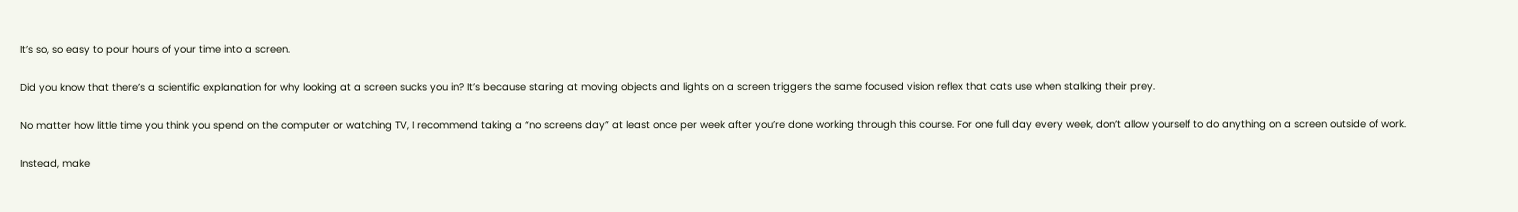It’s so, so easy to pour hours of your time into a screen.

Did you know that there’s a scientific explanation for why looking at a screen sucks you in? It’s because staring at moving objects and lights on a screen triggers the same focused vision reflex that cats use when stalking their prey.

No matter how little time you think you spend on the computer or watching TV, I recommend taking a “no screens day” at least once per week after you’re done working through this course. For one full day every week, don’t allow yourself to do anything on a screen outside of work.

Instead, make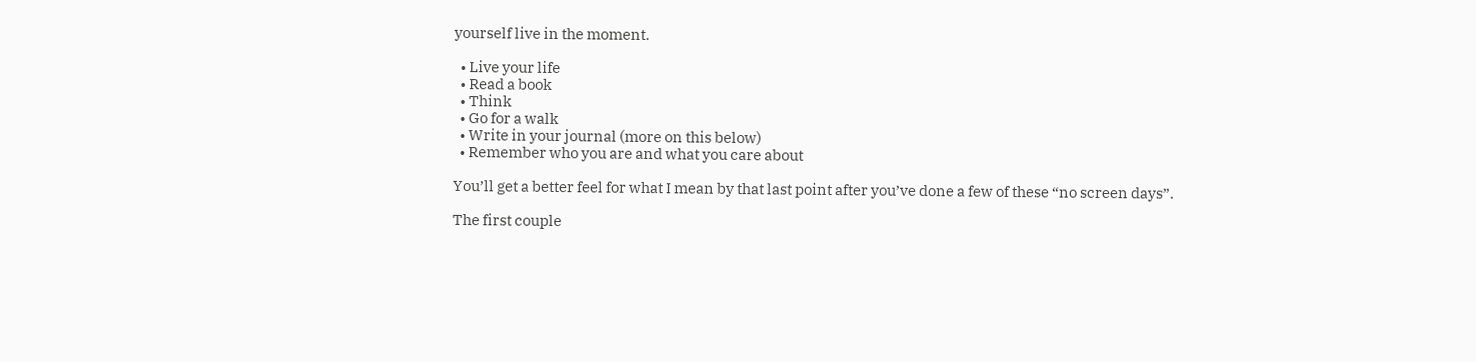yourself live in the moment.

  • Live your life
  • Read a book
  • Think
  • Go for a walk
  • Write in your journal (more on this below)
  • Remember who you are and what you care about

You’ll get a better feel for what I mean by that last point after you’ve done a few of these “no screen days”.

The first couple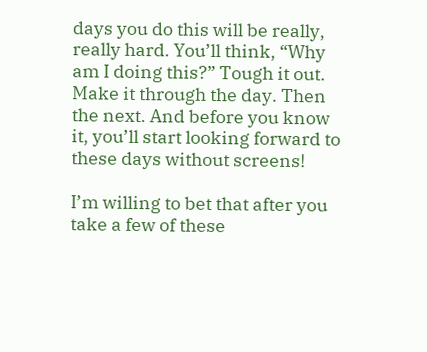days you do this will be really, really hard. You’ll think, “Why am I doing this?” Tough it out. Make it through the day. Then the next. And before you know it, you’ll start looking forward to these days without screens!

I’m willing to bet that after you take a few of these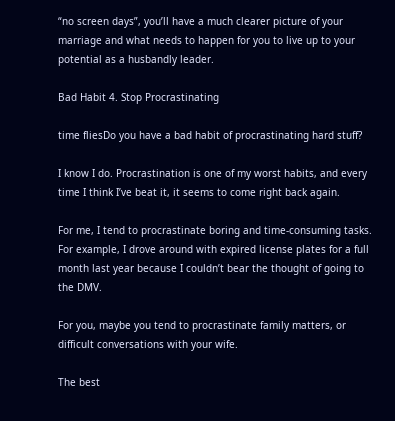“no screen days”, you’ll have a much clearer picture of your marriage and what needs to happen for you to live up to your potential as a husbandly leader.

Bad Habit 4. Stop Procrastinating

time fliesDo you have a bad habit of procrastinating hard stuff?

I know I do. Procrastination is one of my worst habits, and every time I think I’ve beat it, it seems to come right back again.

For me, I tend to procrastinate boring and time-consuming tasks. For example, I drove around with expired license plates for a full month last year because I couldn’t bear the thought of going to the DMV.

For you, maybe you tend to procrastinate family matters, or difficult conversations with your wife.

The best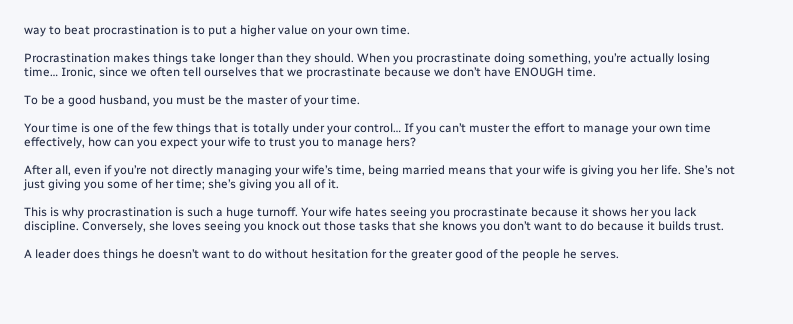way to beat procrastination is to put a higher value on your own time.

Procrastination makes things take longer than they should. When you procrastinate doing something, you’re actually losing time… Ironic, since we often tell ourselves that we procrastinate because we don’t have ENOUGH time.

To be a good husband, you must be the master of your time.

Your time is one of the few things that is totally under your control… If you can’t muster the effort to manage your own time effectively, how can you expect your wife to trust you to manage hers?

After all, even if you’re not directly managing your wife’s time, being married means that your wife is giving you her life. She’s not just giving you some of her time; she’s giving you all of it.

This is why procrastination is such a huge turnoff. Your wife hates seeing you procrastinate because it shows her you lack discipline. Conversely, she loves seeing you knock out those tasks that she knows you don’t want to do because it builds trust.

A leader does things he doesn’t want to do without hesitation for the greater good of the people he serves.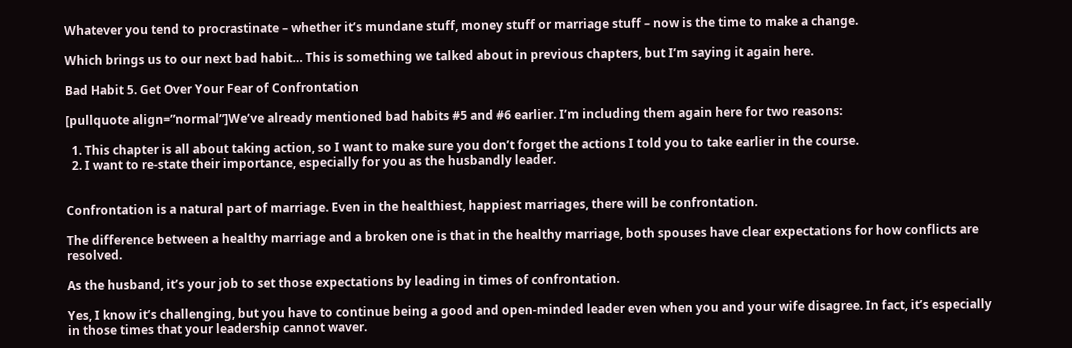Whatever you tend to procrastinate – whether it’s mundane stuff, money stuff or marriage stuff – now is the time to make a change.

Which brings us to our next bad habit… This is something we talked about in previous chapters, but I’m saying it again here.

Bad Habit 5. Get Over Your Fear of Confrontation

[pullquote align=”normal”]We’ve already mentioned bad habits #5 and #6 earlier. I’m including them again here for two reasons:

  1. This chapter is all about taking action, so I want to make sure you don’t forget the actions I told you to take earlier in the course.
  2. I want to re-state their importance, especially for you as the husbandly leader.


Confrontation is a natural part of marriage. Even in the healthiest, happiest marriages, there will be confrontation.

The difference between a healthy marriage and a broken one is that in the healthy marriage, both spouses have clear expectations for how conflicts are resolved.

As the husband, it’s your job to set those expectations by leading in times of confrontation.

Yes, I know it’s challenging, but you have to continue being a good and open-minded leader even when you and your wife disagree. In fact, it’s especially in those times that your leadership cannot waver.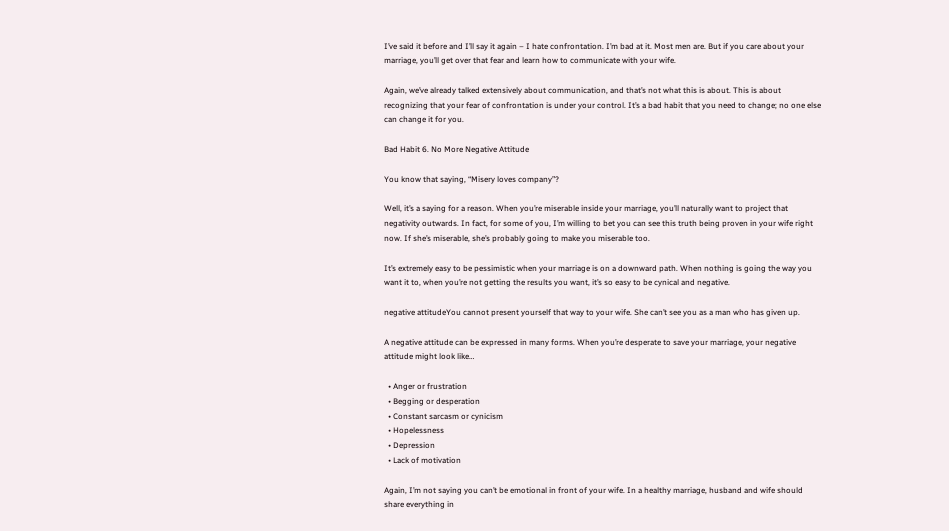I’ve said it before and I’ll say it again – I hate confrontation. I’m bad at it. Most men are. But if you care about your marriage, you’ll get over that fear and learn how to communicate with your wife.

Again, we’ve already talked extensively about communication, and that’s not what this is about. This is about recognizing that your fear of confrontation is under your control. It’s a bad habit that you need to change; no one else can change it for you.

Bad Habit 6. No More Negative Attitude

You know that saying, “Misery loves company”?

Well, it’s a saying for a reason. When you’re miserable inside your marriage, you’ll naturally want to project that negativity outwards. In fact, for some of you, I’m willing to bet you can see this truth being proven in your wife right now. If she’s miserable, she’s probably going to make you miserable too.

It’s extremely easy to be pessimistic when your marriage is on a downward path. When nothing is going the way you want it to, when you’re not getting the results you want, it’s so easy to be cynical and negative.

negative attitudeYou cannot present yourself that way to your wife. She can’t see you as a man who has given up.

A negative attitude can be expressed in many forms. When you’re desperate to save your marriage, your negative attitude might look like…

  • Anger or frustration
  • Begging or desperation
  • Constant sarcasm or cynicism
  • Hopelessness
  • Depression
  • Lack of motivation

Again, I’m not saying you can’t be emotional in front of your wife. In a healthy marriage, husband and wife should share everything in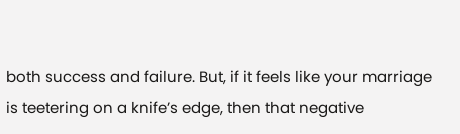both success and failure. But, if it feels like your marriage is teetering on a knife’s edge, then that negative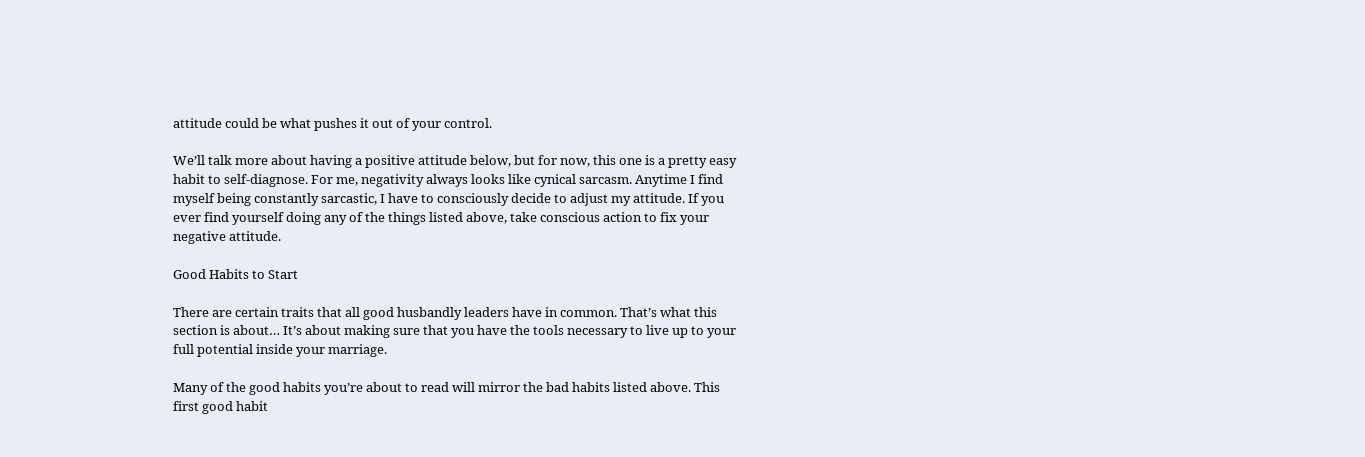attitude could be what pushes it out of your control.

We’ll talk more about having a positive attitude below, but for now, this one is a pretty easy habit to self-diagnose. For me, negativity always looks like cynical sarcasm. Anytime I find myself being constantly sarcastic, I have to consciously decide to adjust my attitude. If you ever find yourself doing any of the things listed above, take conscious action to fix your negative attitude.

Good Habits to Start

There are certain traits that all good husbandly leaders have in common. That’s what this section is about… It’s about making sure that you have the tools necessary to live up to your full potential inside your marriage.

Many of the good habits you’re about to read will mirror the bad habits listed above. This first good habit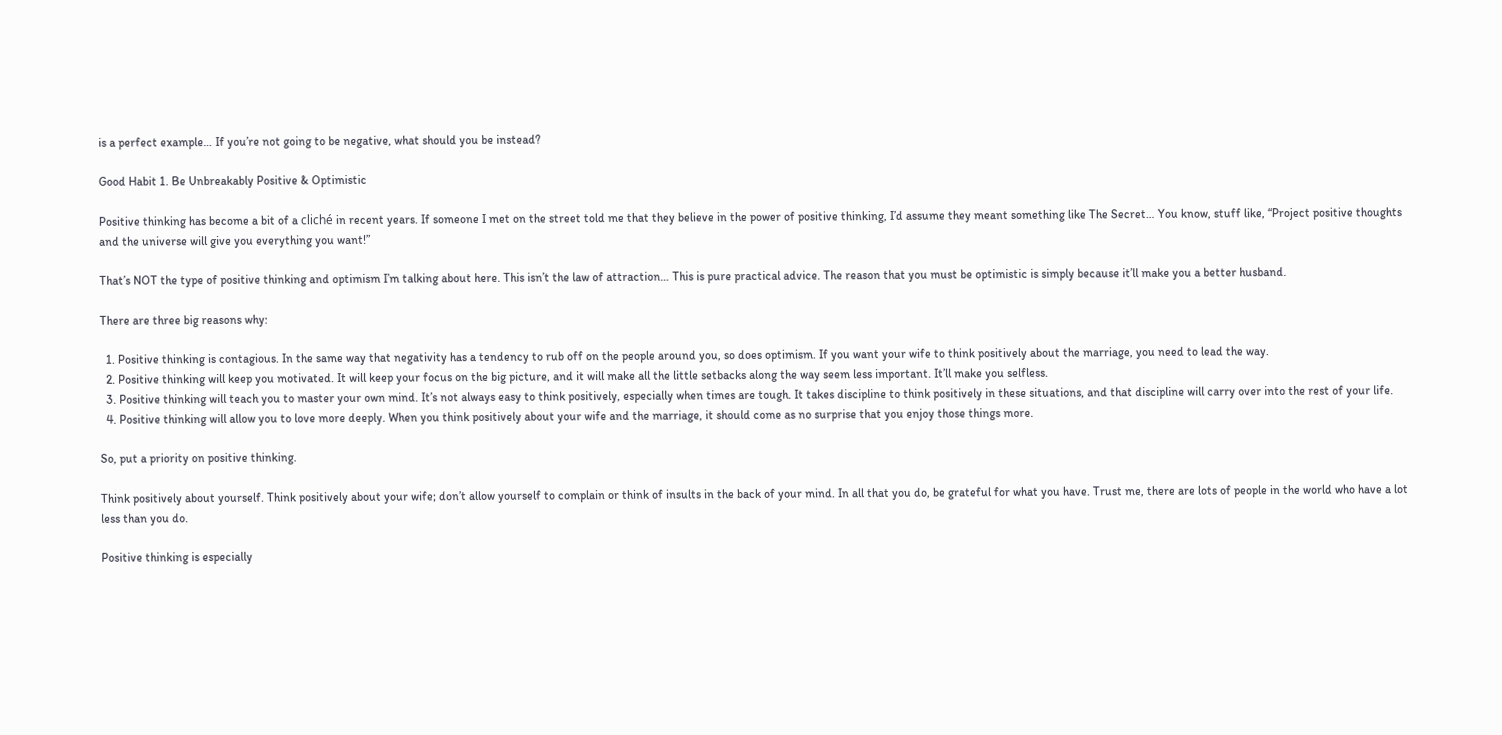is a perfect example… If you’re not going to be negative, what should you be instead?

Good Habit 1. Be Unbreakably Positive & Optimistic

Positive thinking has become a bit of a cliché in recent years. If someone I met on the street told me that they believe in the power of positive thinking, I’d assume they meant something like The Secret… You know, stuff like, “Project positive thoughts and the universe will give you everything you want!”

That’s NOT the type of positive thinking and optimism I’m talking about here. This isn’t the law of attraction… This is pure practical advice. The reason that you must be optimistic is simply because it’ll make you a better husband.

There are three big reasons why:

  1. Positive thinking is contagious. In the same way that negativity has a tendency to rub off on the people around you, so does optimism. If you want your wife to think positively about the marriage, you need to lead the way.
  2. Positive thinking will keep you motivated. It will keep your focus on the big picture, and it will make all the little setbacks along the way seem less important. It’ll make you selfless.
  3. Positive thinking will teach you to master your own mind. It’s not always easy to think positively, especially when times are tough. It takes discipline to think positively in these situations, and that discipline will carry over into the rest of your life.
  4. Positive thinking will allow you to love more deeply. When you think positively about your wife and the marriage, it should come as no surprise that you enjoy those things more.

So, put a priority on positive thinking.

Think positively about yourself. Think positively about your wife; don’t allow yourself to complain or think of insults in the back of your mind. In all that you do, be grateful for what you have. Trust me, there are lots of people in the world who have a lot less than you do.

Positive thinking is especially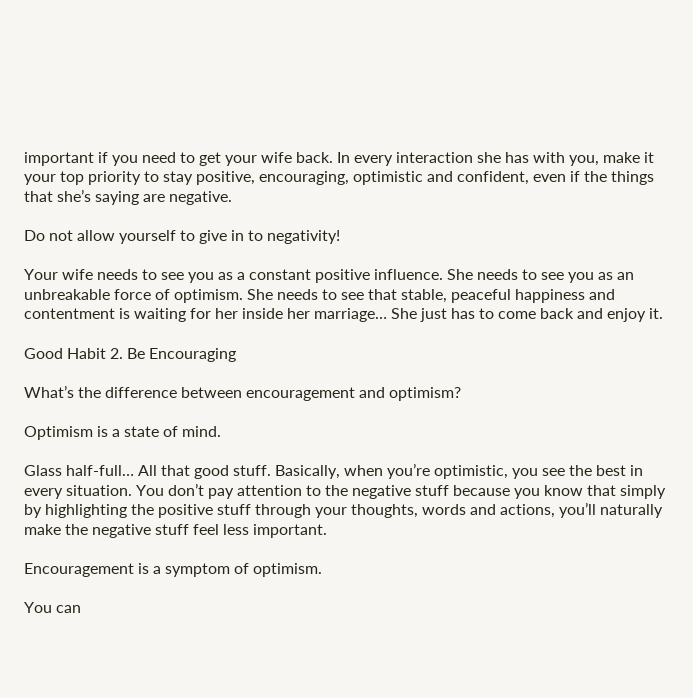important if you need to get your wife back. In every interaction she has with you, make it your top priority to stay positive, encouraging, optimistic and confident, even if the things that she’s saying are negative.

Do not allow yourself to give in to negativity!

Your wife needs to see you as a constant positive influence. She needs to see you as an unbreakable force of optimism. She needs to see that stable, peaceful happiness and contentment is waiting for her inside her marriage… She just has to come back and enjoy it.

Good Habit 2. Be Encouraging

What’s the difference between encouragement and optimism?

Optimism is a state of mind.

Glass half-full… All that good stuff. Basically, when you’re optimistic, you see the best in every situation. You don’t pay attention to the negative stuff because you know that simply by highlighting the positive stuff through your thoughts, words and actions, you’ll naturally make the negative stuff feel less important.

Encouragement is a symptom of optimism.

You can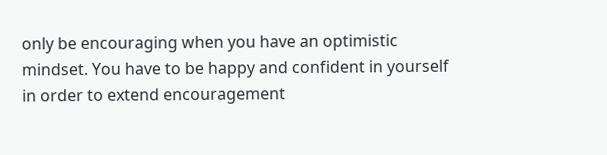only be encouraging when you have an optimistic mindset. You have to be happy and confident in yourself in order to extend encouragement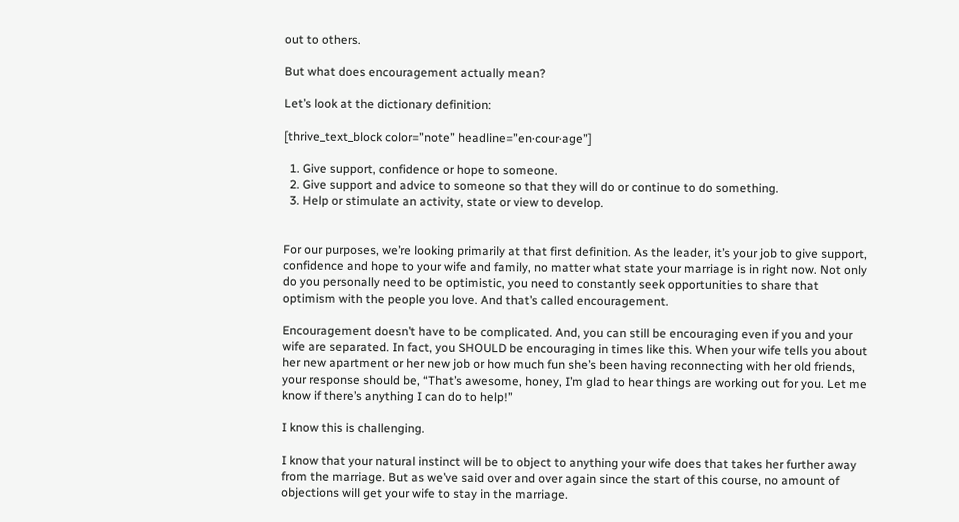out to others.

But what does encouragement actually mean?

Let’s look at the dictionary definition:

[thrive_text_block color=”note” headline=”en·cour·age”]

  1. Give support, confidence or hope to someone.
  2. Give support and advice to someone so that they will do or continue to do something.
  3. Help or stimulate an activity, state or view to develop.


For our purposes, we’re looking primarily at that first definition. As the leader, it’s your job to give support, confidence and hope to your wife and family, no matter what state your marriage is in right now. Not only do you personally need to be optimistic, you need to constantly seek opportunities to share that optimism with the people you love. And that’s called encouragement.

Encouragement doesn’t have to be complicated. And, you can still be encouraging even if you and your wife are separated. In fact, you SHOULD be encouraging in times like this. When your wife tells you about her new apartment or her new job or how much fun she’s been having reconnecting with her old friends, your response should be, “That’s awesome, honey, I’m glad to hear things are working out for you. Let me know if there’s anything I can do to help!”

I know this is challenging.

I know that your natural instinct will be to object to anything your wife does that takes her further away from the marriage. But as we’ve said over and over again since the start of this course, no amount of objections will get your wife to stay in the marriage.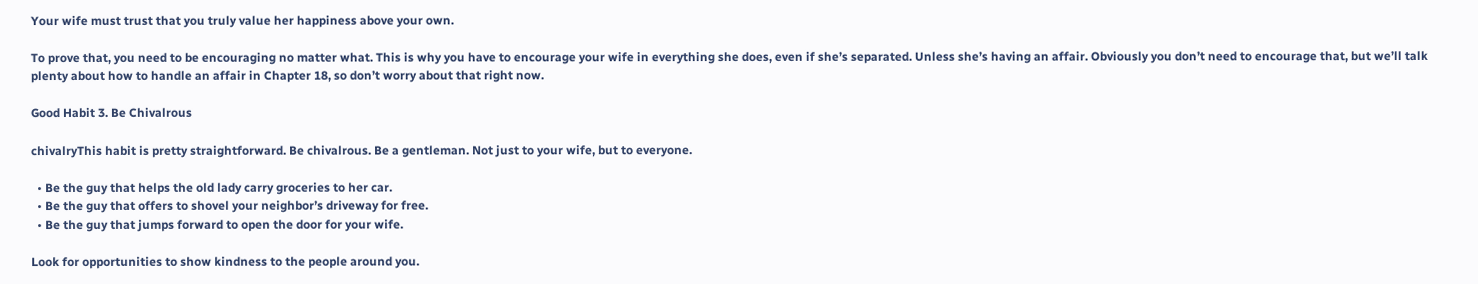Your wife must trust that you truly value her happiness above your own.

To prove that, you need to be encouraging no matter what. This is why you have to encourage your wife in everything she does, even if she’s separated. Unless she’s having an affair. Obviously you don’t need to encourage that, but we’ll talk plenty about how to handle an affair in Chapter 18, so don’t worry about that right now.

Good Habit 3. Be Chivalrous

chivalryThis habit is pretty straightforward. Be chivalrous. Be a gentleman. Not just to your wife, but to everyone.

  • Be the guy that helps the old lady carry groceries to her car.
  • Be the guy that offers to shovel your neighbor’s driveway for free.
  • Be the guy that jumps forward to open the door for your wife.

Look for opportunities to show kindness to the people around you.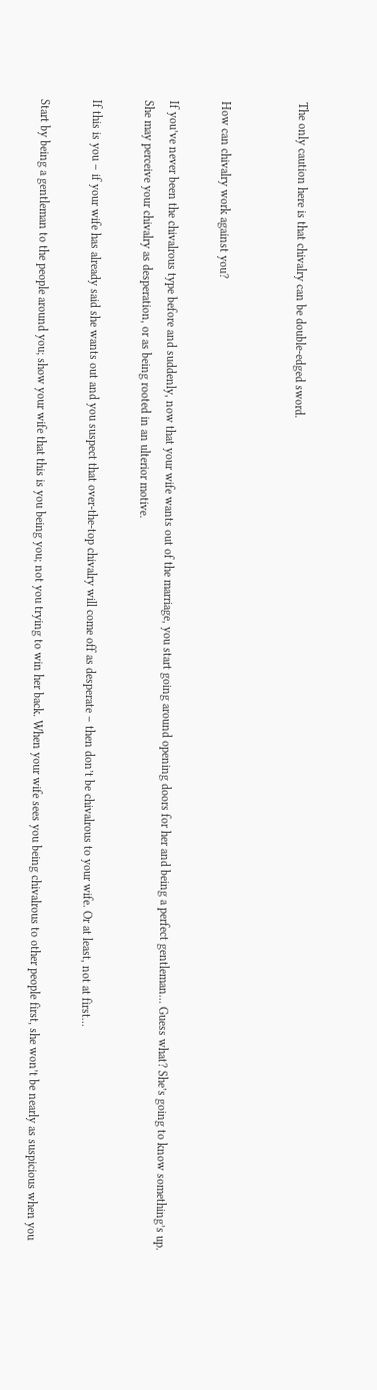The only caution here is that chivalry can be double-edged sword.


How can chivalry work against you?

If you’ve never been the chivalrous type before and suddenly, now that your wife wants out of the marriage, you start going around opening doors for her and being a perfect gentleman… Guess what? She’s going to know something’s up. She may perceive your chivalry as desperation, or as being rooted in an ulterior motive.

If this is you – if your wife has already said she wants out and you suspect that over-the-top chivalry will come off as desperate – then don’t be chivalrous to your wife. Or at least, not at first…

Start by being a gentleman to the people around you; show your wife that this is you being you; not you trying to win her back. When your wife sees you being chivalrous to other people first, she won’t be nearly as suspicious when you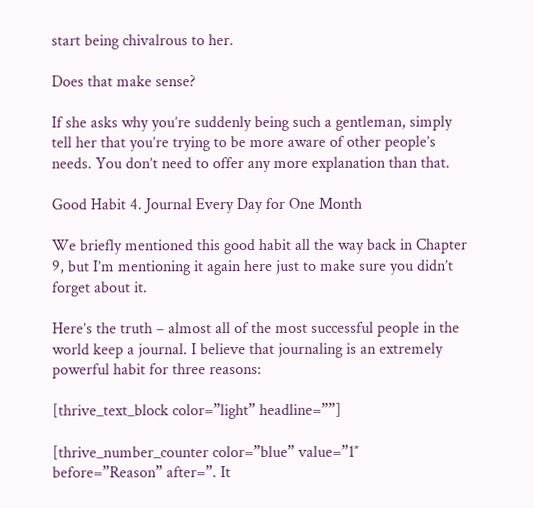start being chivalrous to her.

Does that make sense?

If she asks why you’re suddenly being such a gentleman, simply tell her that you’re trying to be more aware of other people’s needs. You don’t need to offer any more explanation than that.

Good Habit 4. Journal Every Day for One Month

We briefly mentioned this good habit all the way back in Chapter 9, but I’m mentioning it again here just to make sure you didn’t forget about it.

Here’s the truth – almost all of the most successful people in the world keep a journal. I believe that journaling is an extremely powerful habit for three reasons:

[thrive_text_block color=”light” headline=””]

[thrive_number_counter color=”blue” value=”1″ before=”Reason” after=”. It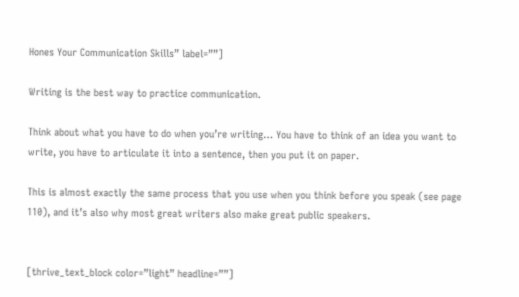Hones Your Communication Skills” label=””]

Writing is the best way to practice communication.

Think about what you have to do when you’re writing… You have to think of an idea you want to write, you have to articulate it into a sentence, then you put it on paper.

This is almost exactly the same process that you use when you think before you speak (see page 110), and it’s also why most great writers also make great public speakers.


[thrive_text_block color=”light” headline=””]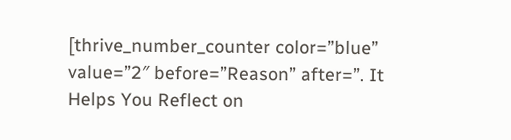[thrive_number_counter color=”blue” value=”2″ before=”Reason” after=”. It Helps You Reflect on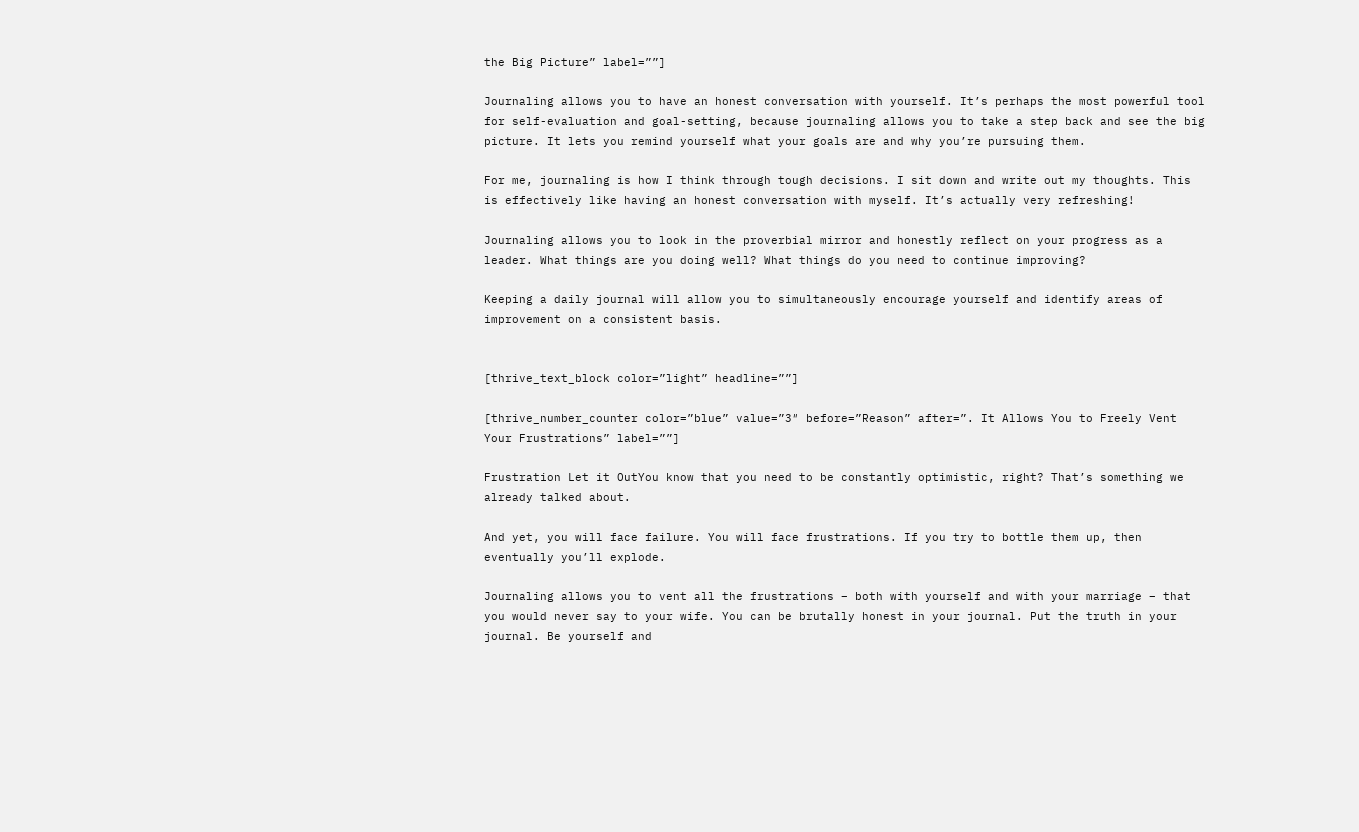the Big Picture” label=””]

Journaling allows you to have an honest conversation with yourself. It’s perhaps the most powerful tool for self-evaluation and goal-setting, because journaling allows you to take a step back and see the big picture. It lets you remind yourself what your goals are and why you’re pursuing them.

For me, journaling is how I think through tough decisions. I sit down and write out my thoughts. This is effectively like having an honest conversation with myself. It’s actually very refreshing!

Journaling allows you to look in the proverbial mirror and honestly reflect on your progress as a leader. What things are you doing well? What things do you need to continue improving?

Keeping a daily journal will allow you to simultaneously encourage yourself and identify areas of improvement on a consistent basis.


[thrive_text_block color=”light” headline=””]

[thrive_number_counter color=”blue” value=”3″ before=”Reason” after=”. It Allows You to Freely Vent Your Frustrations” label=””]

Frustration Let it OutYou know that you need to be constantly optimistic, right? That’s something we already talked about.

And yet, you will face failure. You will face frustrations. If you try to bottle them up, then eventually you’ll explode.

Journaling allows you to vent all the frustrations – both with yourself and with your marriage – that you would never say to your wife. You can be brutally honest in your journal. Put the truth in your journal. Be yourself and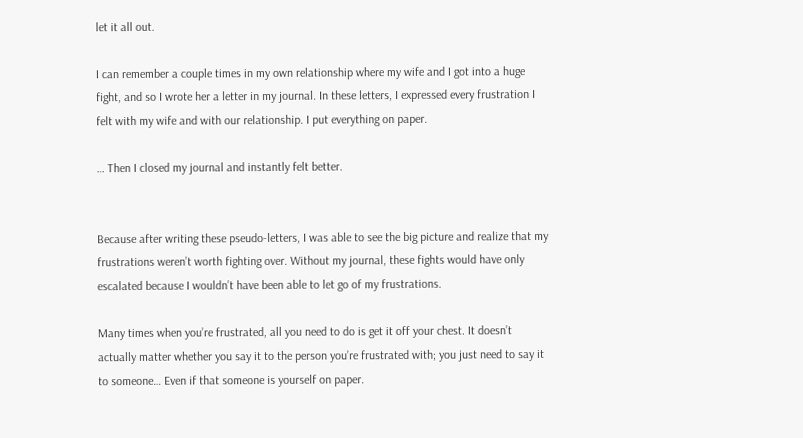let it all out.

I can remember a couple times in my own relationship where my wife and I got into a huge fight, and so I wrote her a letter in my journal. In these letters, I expressed every frustration I felt with my wife and with our relationship. I put everything on paper.

… Then I closed my journal and instantly felt better.


Because after writing these pseudo-letters, I was able to see the big picture and realize that my frustrations weren’t worth fighting over. Without my journal, these fights would have only escalated because I wouldn’t have been able to let go of my frustrations.

Many times when you’re frustrated, all you need to do is get it off your chest. It doesn’t actually matter whether you say it to the person you’re frustrated with; you just need to say it to someone… Even if that someone is yourself on paper.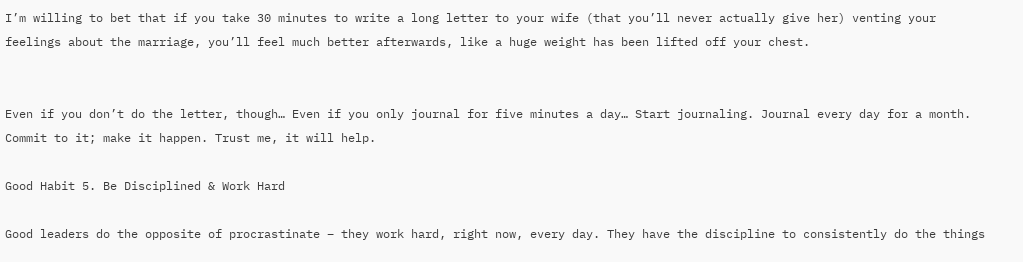I’m willing to bet that if you take 30 minutes to write a long letter to your wife (that you’ll never actually give her) venting your feelings about the marriage, you’ll feel much better afterwards, like a huge weight has been lifted off your chest.


Even if you don’t do the letter, though… Even if you only journal for five minutes a day… Start journaling. Journal every day for a month. Commit to it; make it happen. Trust me, it will help.

Good Habit 5. Be Disciplined & Work Hard

Good leaders do the opposite of procrastinate – they work hard, right now, every day. They have the discipline to consistently do the things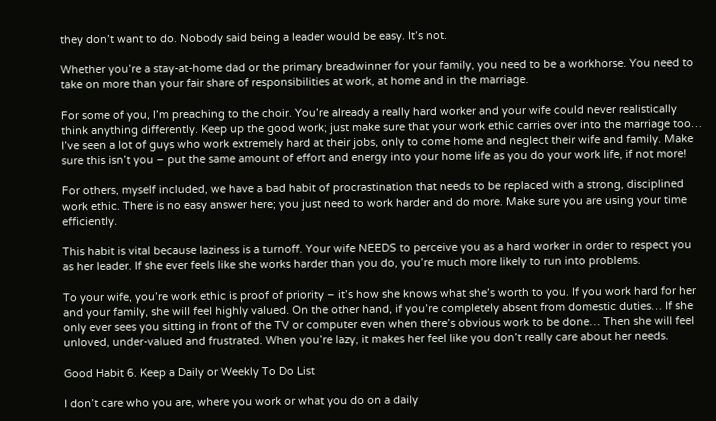they don’t want to do. Nobody said being a leader would be easy. It’s not.

Whether you’re a stay-at-home dad or the primary breadwinner for your family, you need to be a workhorse. You need to take on more than your fair share of responsibilities at work, at home and in the marriage.

For some of you, I’m preaching to the choir. You’re already a really hard worker and your wife could never realistically think anything differently. Keep up the good work; just make sure that your work ethic carries over into the marriage too… I’ve seen a lot of guys who work extremely hard at their jobs, only to come home and neglect their wife and family. Make sure this isn’t you – put the same amount of effort and energy into your home life as you do your work life, if not more!

For others, myself included, we have a bad habit of procrastination that needs to be replaced with a strong, disciplined work ethic. There is no easy answer here; you just need to work harder and do more. Make sure you are using your time efficiently.

This habit is vital because laziness is a turnoff. Your wife NEEDS to perceive you as a hard worker in order to respect you as her leader. If she ever feels like she works harder than you do, you’re much more likely to run into problems.

To your wife, you’re work ethic is proof of priority – it’s how she knows what she’s worth to you. If you work hard for her and your family, she will feel highly valued. On the other hand, if you’re completely absent from domestic duties… If she only ever sees you sitting in front of the TV or computer even when there’s obvious work to be done… Then she will feel unloved, under-valued and frustrated. When you’re lazy, it makes her feel like you don’t really care about her needs.

Good Habit 6. Keep a Daily or Weekly To Do List

I don’t care who you are, where you work or what you do on a daily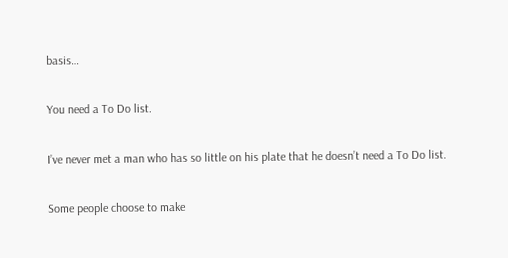basis…

You need a To Do list.

I’ve never met a man who has so little on his plate that he doesn’t need a To Do list.

Some people choose to make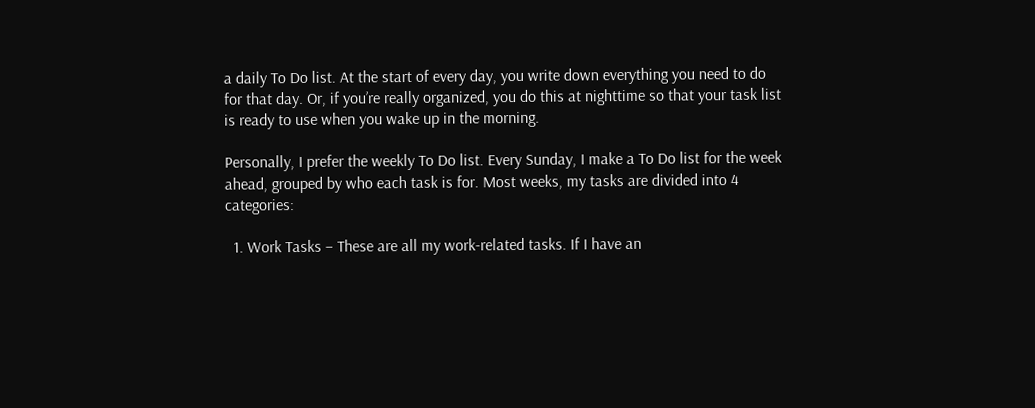a daily To Do list. At the start of every day, you write down everything you need to do for that day. Or, if you’re really organized, you do this at nighttime so that your task list is ready to use when you wake up in the morning.

Personally, I prefer the weekly To Do list. Every Sunday, I make a To Do list for the week ahead, grouped by who each task is for. Most weeks, my tasks are divided into 4 categories:

  1. Work Tasks – These are all my work-related tasks. If I have an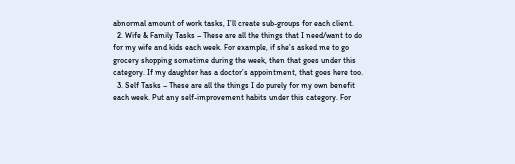abnormal amount of work tasks, I’ll create sub-groups for each client.
  2. Wife & Family Tasks – These are all the things that I need/want to do for my wife and kids each week. For example, if she’s asked me to go grocery shopping sometime during the week, then that goes under this category. If my daughter has a doctor’s appointment, that goes here too.
  3. Self Tasks – These are all the things I do purely for my own benefit each week. Put any self-improvement habits under this category. For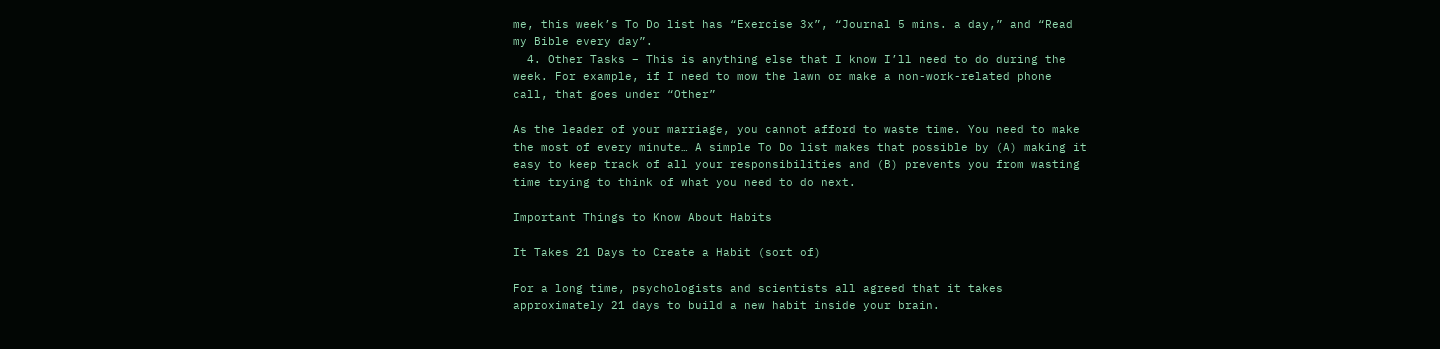me, this week’s To Do list has “Exercise 3x”, “Journal 5 mins. a day,” and “Read my Bible every day”.
  4. Other Tasks – This is anything else that I know I’ll need to do during the week. For example, if I need to mow the lawn or make a non-work-related phone call, that goes under “Other”

As the leader of your marriage, you cannot afford to waste time. You need to make the most of every minute… A simple To Do list makes that possible by (A) making it easy to keep track of all your responsibilities and (B) prevents you from wasting time trying to think of what you need to do next.

Important Things to Know About Habits

It Takes 21 Days to Create a Habit (sort of)

For a long time, psychologists and scientists all agreed that it takes approximately 21 days to build a new habit inside your brain.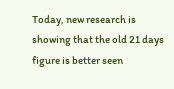Today, new research is showing that the old 21 days figure is better seen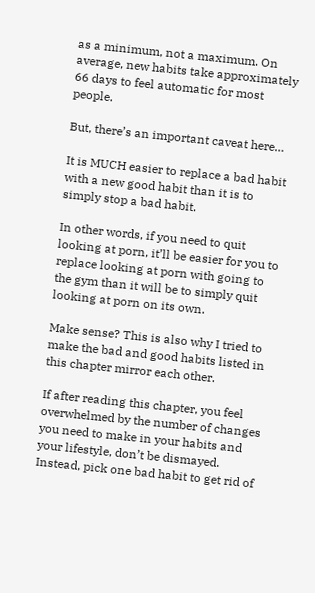as a minimum, not a maximum. On average, new habits take approximately 66 days to feel automatic for most people.

But, there’s an important caveat here…

It is MUCH easier to replace a bad habit with a new good habit than it is to simply stop a bad habit.

In other words, if you need to quit looking at porn, it’ll be easier for you to replace looking at porn with going to the gym than it will be to simply quit looking at porn on its own.

Make sense? This is also why I tried to make the bad and good habits listed in this chapter mirror each other.

If after reading this chapter, you feel overwhelmed by the number of changes you need to make in your habits and your lifestyle, don’t be dismayed. Instead, pick one bad habit to get rid of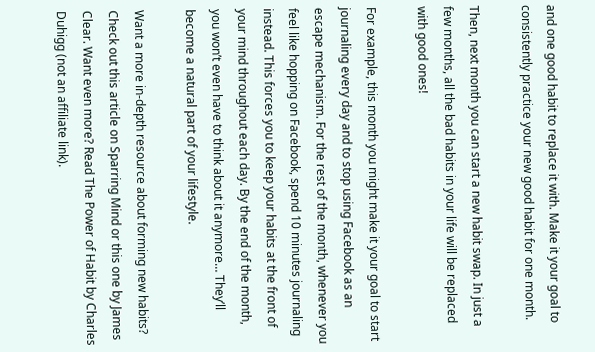and one good habit to replace it with. Make it your goal to consistently practice your new good habit for one month.

Then, next month you can start a new habit swap. In just a few months, all the bad habits in your life will be replaced with good ones!

For example, this month you might make it your goal to start journaling every day and to stop using Facebook as an escape mechanism. For the rest of the month, whenever you feel like hopping on Facebook, spend 10 minutes journaling instead. This forces you to keep your habits at the front of your mind throughout each day. By the end of the month, you won’t even have to think about it anymore… They’ll become a natural part of your lifestyle.

Want a more in-depth resource about forming new habits? Check out this article on Sparring Mind or this one by James Clear. Want even more? Read The Power of Habit by Charles Duhigg (not an affiliate link).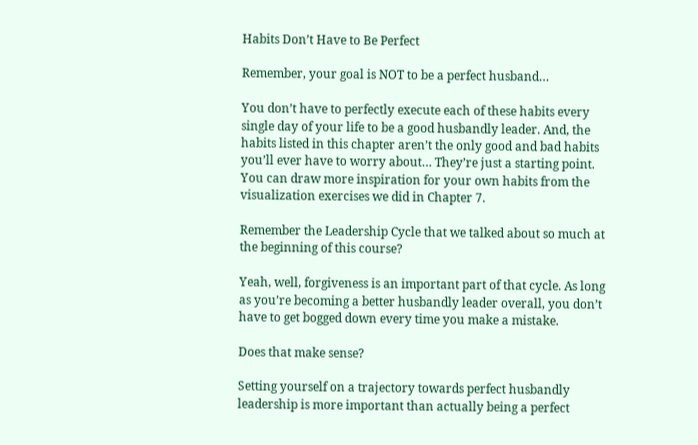Habits Don’t Have to Be Perfect

Remember, your goal is NOT to be a perfect husband…

You don’t have to perfectly execute each of these habits every single day of your life to be a good husbandly leader. And, the habits listed in this chapter aren’t the only good and bad habits you’ll ever have to worry about… They’re just a starting point. You can draw more inspiration for your own habits from the visualization exercises we did in Chapter 7.

Remember the Leadership Cycle that we talked about so much at the beginning of this course?

Yeah, well, forgiveness is an important part of that cycle. As long as you’re becoming a better husbandly leader overall, you don’t have to get bogged down every time you make a mistake.

Does that make sense?

Setting yourself on a trajectory towards perfect husbandly leadership is more important than actually being a perfect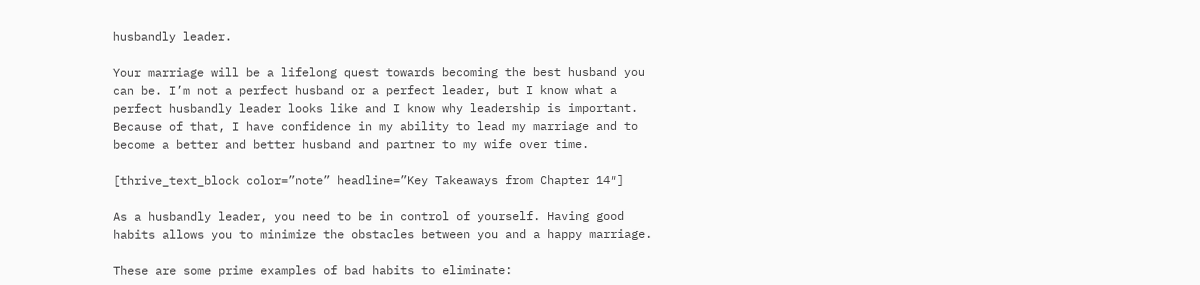husbandly leader.

Your marriage will be a lifelong quest towards becoming the best husband you can be. I’m not a perfect husband or a perfect leader, but I know what a perfect husbandly leader looks like and I know why leadership is important. Because of that, I have confidence in my ability to lead my marriage and to become a better and better husband and partner to my wife over time.

[thrive_text_block color=”note” headline=”Key Takeaways from Chapter 14″]

As a husbandly leader, you need to be in control of yourself. Having good habits allows you to minimize the obstacles between you and a happy marriage.

These are some prime examples of bad habits to eliminate: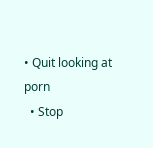• Quit looking at porn
  • Stop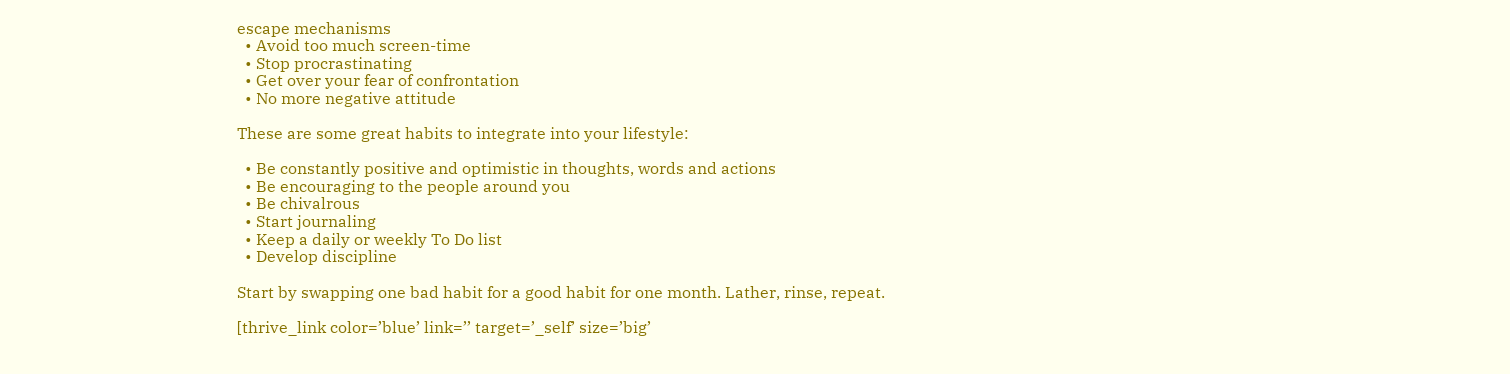escape mechanisms
  • Avoid too much screen-time
  • Stop procrastinating
  • Get over your fear of confrontation
  • No more negative attitude

These are some great habits to integrate into your lifestyle:

  • Be constantly positive and optimistic in thoughts, words and actions
  • Be encouraging to the people around you
  • Be chivalrous
  • Start journaling
  • Keep a daily or weekly To Do list
  • Develop discipline

Start by swapping one bad habit for a good habit for one month. Lather, rinse, repeat.

[thrive_link color=’blue’ link=’’ target=’_self’ size=’big’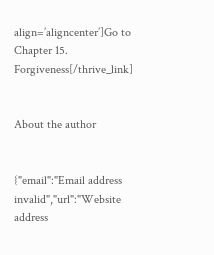align=’aligncenter’]Go to Chapter 15. Forgiveness[/thrive_link]


About the author


{"email":"Email address invalid","url":"Website address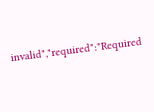invalid","required":"Required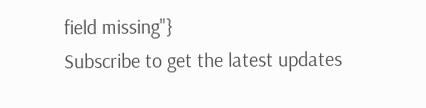field missing"}
Subscribe to get the latest updates